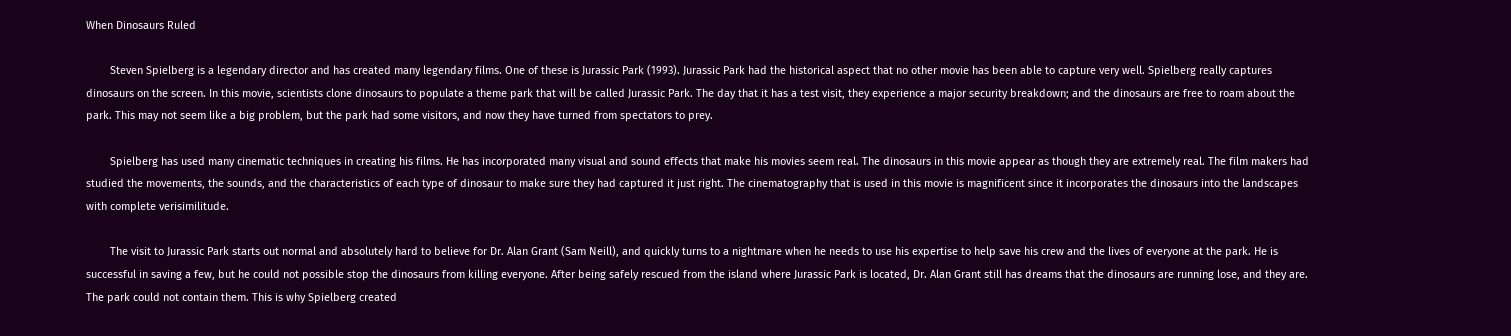When Dinosaurs Ruled

        Steven Spielberg is a legendary director and has created many legendary films. One of these is Jurassic Park (1993). Jurassic Park had the historical aspect that no other movie has been able to capture very well. Spielberg really captures dinosaurs on the screen. In this movie, scientists clone dinosaurs to populate a theme park that will be called Jurassic Park. The day that it has a test visit, they experience a major security breakdown; and the dinosaurs are free to roam about the park. This may not seem like a big problem, but the park had some visitors, and now they have turned from spectators to prey.

        Spielberg has used many cinematic techniques in creating his films. He has incorporated many visual and sound effects that make his movies seem real. The dinosaurs in this movie appear as though they are extremely real. The film makers had studied the movements, the sounds, and the characteristics of each type of dinosaur to make sure they had captured it just right. The cinematography that is used in this movie is magnificent since it incorporates the dinosaurs into the landscapes with complete verisimilitude.

        The visit to Jurassic Park starts out normal and absolutely hard to believe for Dr. Alan Grant (Sam Neill), and quickly turns to a nightmare when he needs to use his expertise to help save his crew and the lives of everyone at the park. He is successful in saving a few, but he could not possible stop the dinosaurs from killing everyone. After being safely rescued from the island where Jurassic Park is located, Dr. Alan Grant still has dreams that the dinosaurs are running lose, and they are. The park could not contain them. This is why Spielberg created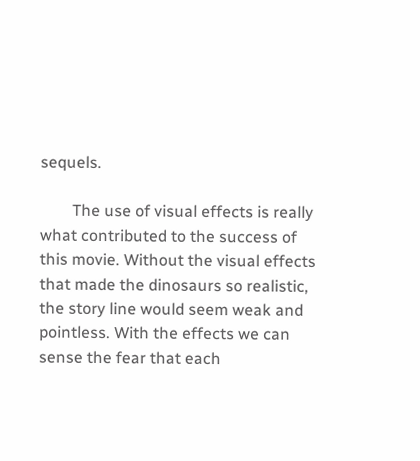sequels.

        The use of visual effects is really what contributed to the success of this movie. Without the visual effects that made the dinosaurs so realistic, the story line would seem weak and pointless. With the effects we can sense the fear that each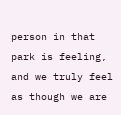person in that park is feeling, and we truly feel as though we are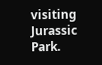visiting Jurassic Park.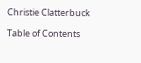Christie Clatterbuck

Table of Contents